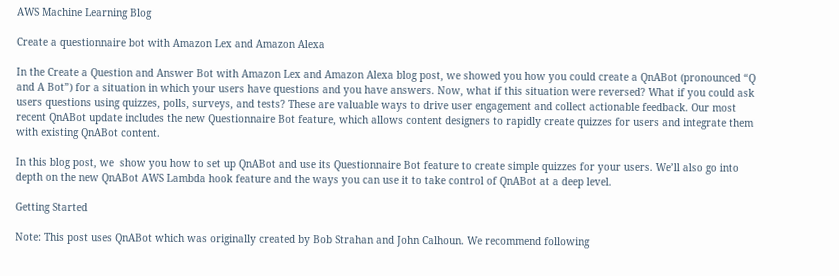AWS Machine Learning Blog

Create a questionnaire bot with Amazon Lex and Amazon Alexa

In the Create a Question and Answer Bot with Amazon Lex and Amazon Alexa blog post, we showed you how you could create a QnABot (pronounced “Q and A Bot”) for a situation in which your users have questions and you have answers. Now, what if this situation were reversed? What if you could ask users questions using quizzes, polls, surveys, and tests? These are valuable ways to drive user engagement and collect actionable feedback. Our most recent QnABot update includes the new Questionnaire Bot feature, which allows content designers to rapidly create quizzes for users and integrate them with existing QnABot content.

In this blog post, we  show you how to set up QnABot and use its Questionnaire Bot feature to create simple quizzes for your users. We’ll also go into depth on the new QnABot AWS Lambda hook feature and the ways you can use it to take control of QnABot at a deep level.

Getting Started

Note: This post uses QnABot which was originally created by Bob Strahan and John Calhoun. We recommend following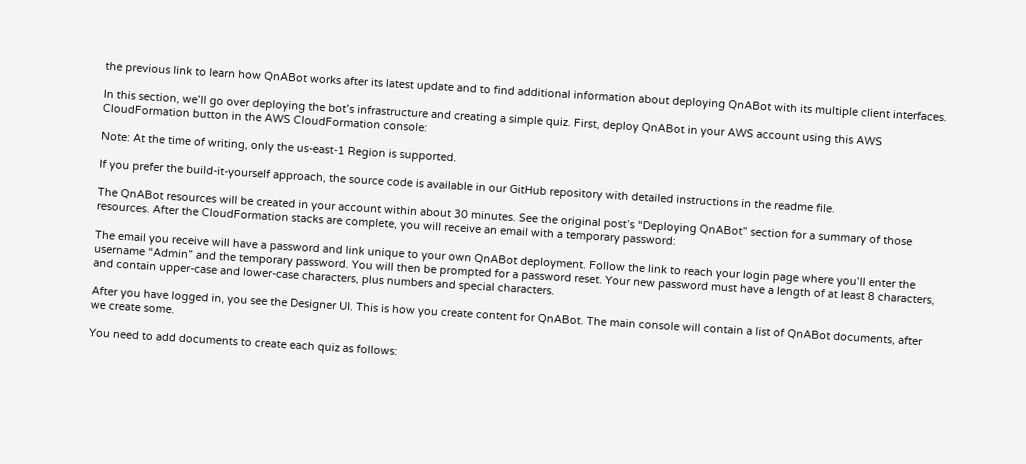the previous link to learn how QnABot works after its latest update and to find additional information about deploying QnABot with its multiple client interfaces.

In this section, we’ll go over deploying the bot’s infrastructure and creating a simple quiz. First, deploy QnABot in your AWS account using this AWS CloudFormation button in the AWS CloudFormation console:

Note: At the time of writing, only the us-east-1 Region is supported.

If you prefer the build-it-yourself approach, the source code is available in our GitHub repository with detailed instructions in the readme file.

The QnABot resources will be created in your account within about 30 minutes. See the original post’s “Deploying QnABot” section for a summary of those resources. After the CloudFormation stacks are complete, you will receive an email with a temporary password:

The email you receive will have a password and link unique to your own QnABot deployment. Follow the link to reach your login page where you’ll enter the username “Admin” and the temporary password. You will then be prompted for a password reset. Your new password must have a length of at least 8 characters, and contain upper-case and lower-case characters, plus numbers and special characters.

After you have logged in, you see the Designer UI. This is how you create content for QnABot. The main console will contain a list of QnABot documents, after we create some.

You need to add documents to create each quiz as follows: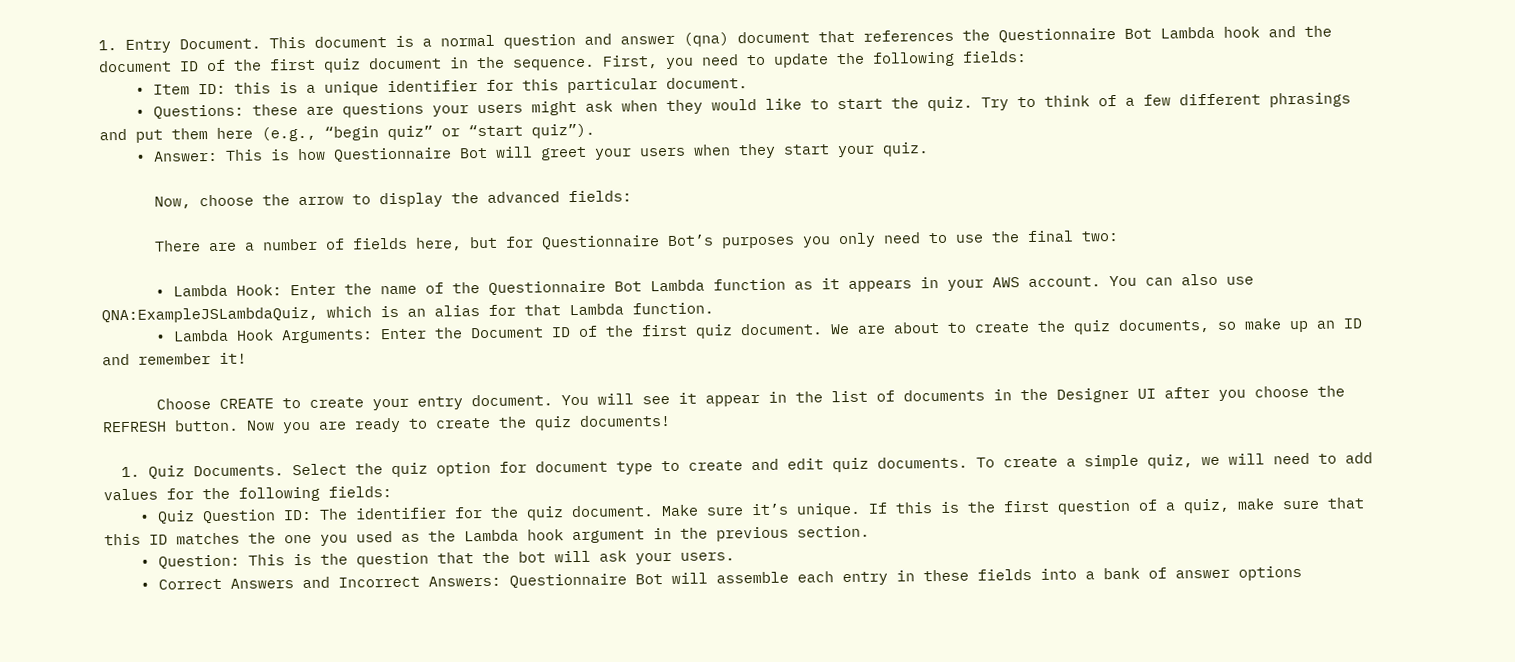1. Entry Document. This document is a normal question and answer (qna) document that references the Questionnaire Bot Lambda hook and the document ID of the first quiz document in the sequence. First, you need to update the following fields:
    • Item ID: this is a unique identifier for this particular document.
    • Questions: these are questions your users might ask when they would like to start the quiz. Try to think of a few different phrasings and put them here (e.g., “begin quiz” or “start quiz”).
    • Answer: This is how Questionnaire Bot will greet your users when they start your quiz.

      Now, choose the arrow to display the advanced fields:

      There are a number of fields here, but for Questionnaire Bot’s purposes you only need to use the final two:

      • Lambda Hook: Enter the name of the Questionnaire Bot Lambda function as it appears in your AWS account. You can also use QNA:ExampleJSLambdaQuiz, which is an alias for that Lambda function.
      • Lambda Hook Arguments: Enter the Document ID of the first quiz document. We are about to create the quiz documents, so make up an ID and remember it!

      Choose CREATE to create your entry document. You will see it appear in the list of documents in the Designer UI after you choose the REFRESH button. Now you are ready to create the quiz documents!

  1. Quiz Documents. Select the quiz option for document type to create and edit quiz documents. To create a simple quiz, we will need to add values for the following fields:
    • Quiz Question ID: The identifier for the quiz document. Make sure it’s unique. If this is the first question of a quiz, make sure that this ID matches the one you used as the Lambda hook argument in the previous section.
    • Question: This is the question that the bot will ask your users.
    • Correct Answers and Incorrect Answers: Questionnaire Bot will assemble each entry in these fields into a bank of answer options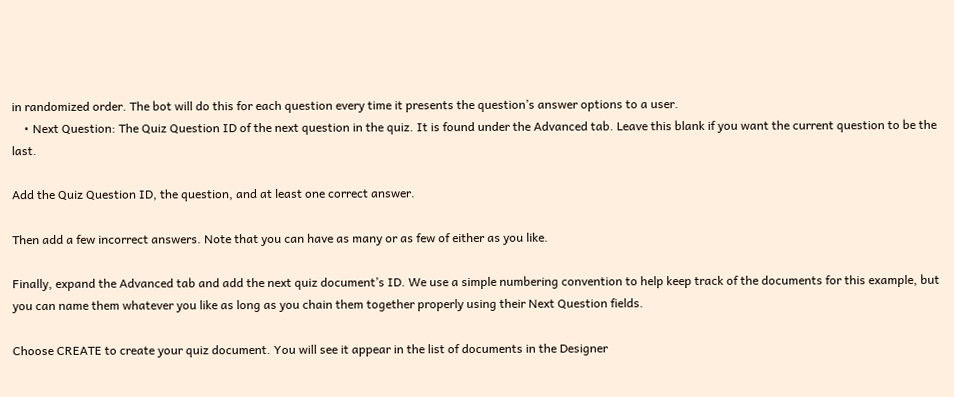in randomized order. The bot will do this for each question every time it presents the question’s answer options to a user.
    • Next Question: The Quiz Question ID of the next question in the quiz. It is found under the Advanced tab. Leave this blank if you want the current question to be the last.

Add the Quiz Question ID, the question, and at least one correct answer.

Then add a few incorrect answers. Note that you can have as many or as few of either as you like.

Finally, expand the Advanced tab and add the next quiz document’s ID. We use a simple numbering convention to help keep track of the documents for this example, but you can name them whatever you like as long as you chain them together properly using their Next Question fields.

Choose CREATE to create your quiz document. You will see it appear in the list of documents in the Designer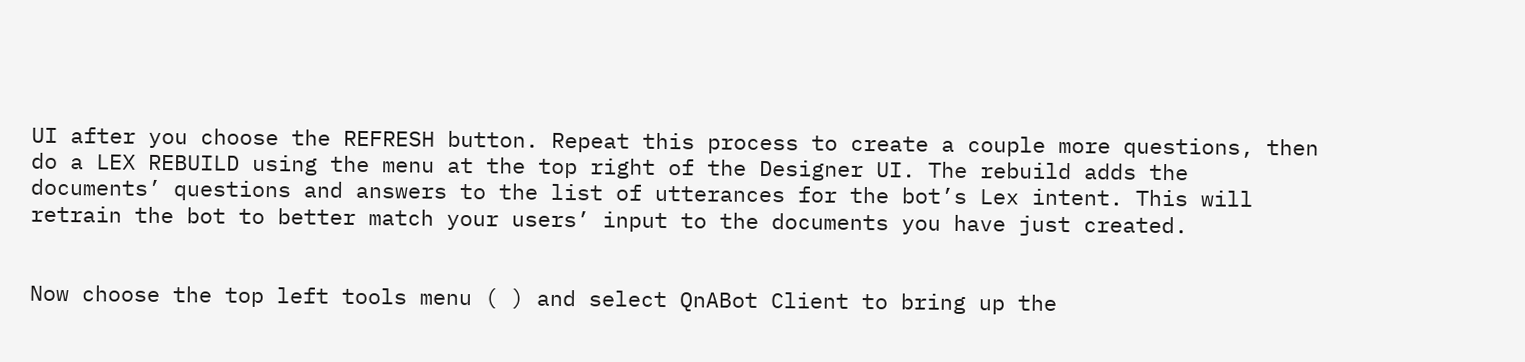UI after you choose the REFRESH button. Repeat this process to create a couple more questions, then do a LEX REBUILD using the menu at the top right of the Designer UI. The rebuild adds the documents’ questions and answers to the list of utterances for the bot’s Lex intent. This will retrain the bot to better match your users’ input to the documents you have just created.


Now choose the top left tools menu ( ) and select QnABot Client to bring up the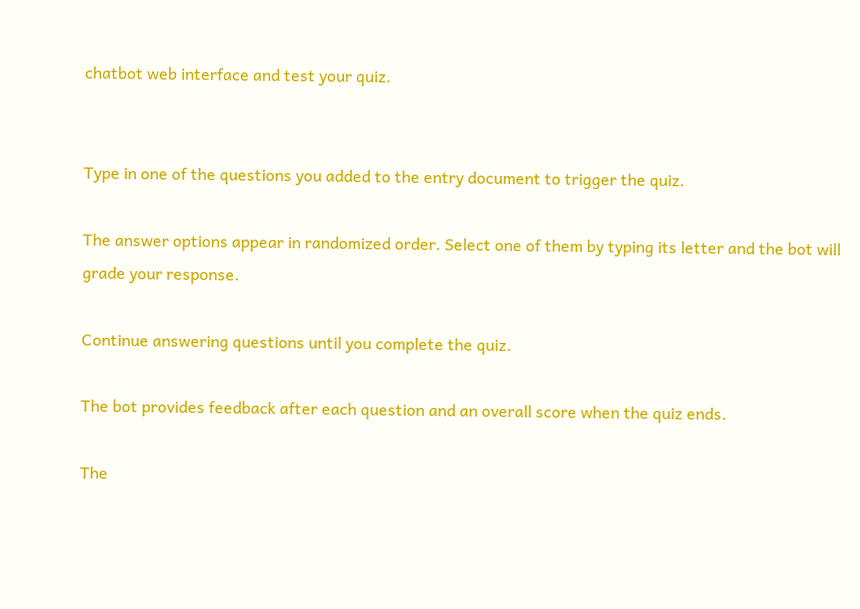chatbot web interface and test your quiz.


Type in one of the questions you added to the entry document to trigger the quiz.

The answer options appear in randomized order. Select one of them by typing its letter and the bot will grade your response.

Continue answering questions until you complete the quiz.

The bot provides feedback after each question and an overall score when the quiz ends.

The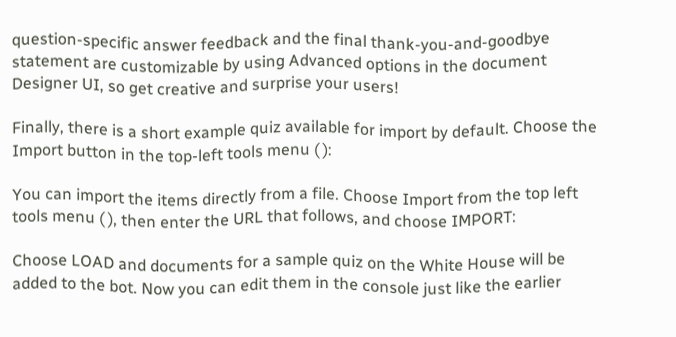question-specific answer feedback and the final thank-you-and-goodbye statement are customizable by using Advanced options in the document Designer UI, so get creative and surprise your users!

Finally, there is a short example quiz available for import by default. Choose the Import button in the top-left tools menu ( ):

You can import the items directly from a file. Choose Import from the top left tools menu ( ), then enter the URL that follows, and choose IMPORT:

Choose LOAD and documents for a sample quiz on the White House will be added to the bot. Now you can edit them in the console just like the earlier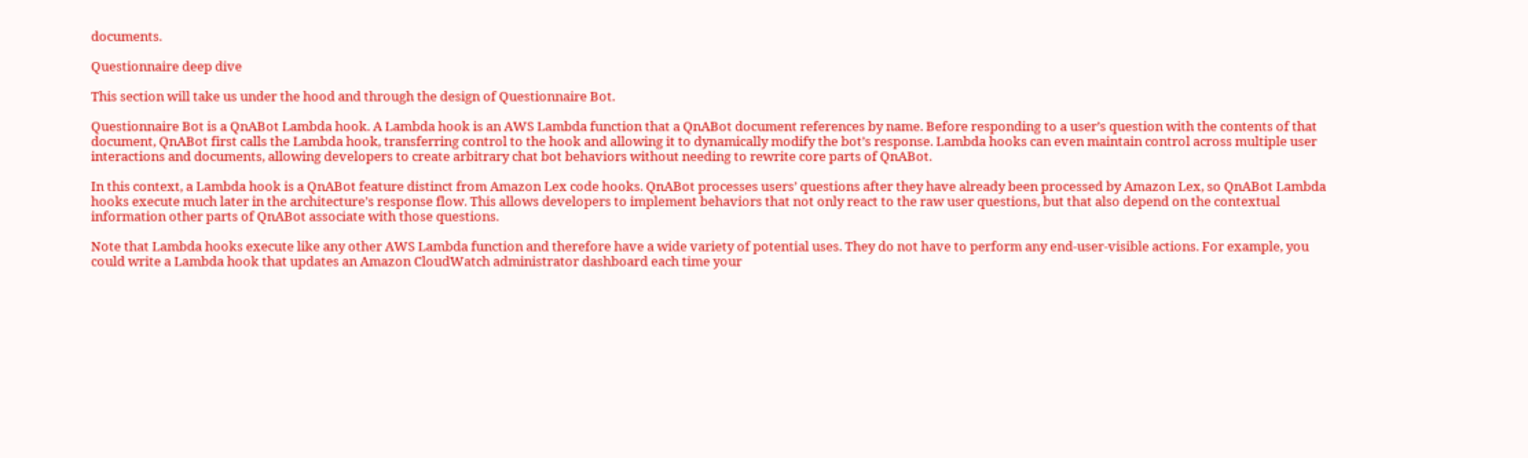documents.

Questionnaire deep dive

This section will take us under the hood and through the design of Questionnaire Bot.

Questionnaire Bot is a QnABot Lambda hook. A Lambda hook is an AWS Lambda function that a QnABot document references by name. Before responding to a user’s question with the contents of that document, QnABot first calls the Lambda hook, transferring control to the hook and allowing it to dynamically modify the bot’s response. Lambda hooks can even maintain control across multiple user interactions and documents, allowing developers to create arbitrary chat bot behaviors without needing to rewrite core parts of QnABot.

In this context, a Lambda hook is a QnABot feature distinct from Amazon Lex code hooks. QnABot processes users’ questions after they have already been processed by Amazon Lex, so QnABot Lambda hooks execute much later in the architecture’s response flow. This allows developers to implement behaviors that not only react to the raw user questions, but that also depend on the contextual information other parts of QnABot associate with those questions.

Note that Lambda hooks execute like any other AWS Lambda function and therefore have a wide variety of potential uses. They do not have to perform any end-user-visible actions. For example, you could write a Lambda hook that updates an Amazon CloudWatch administrator dashboard each time your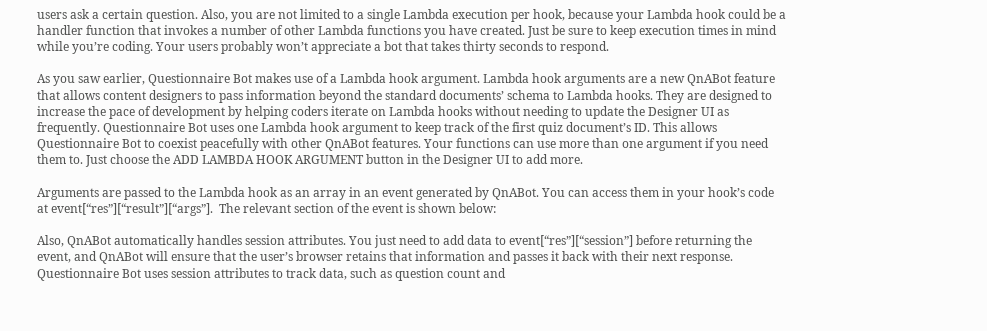users ask a certain question. Also, you are not limited to a single Lambda execution per hook, because your Lambda hook could be a handler function that invokes a number of other Lambda functions you have created. Just be sure to keep execution times in mind while you’re coding. Your users probably won’t appreciate a bot that takes thirty seconds to respond.

As you saw earlier, Questionnaire Bot makes use of a Lambda hook argument. Lambda hook arguments are a new QnABot feature that allows content designers to pass information beyond the standard documents’ schema to Lambda hooks. They are designed to increase the pace of development by helping coders iterate on Lambda hooks without needing to update the Designer UI as frequently. Questionnaire Bot uses one Lambda hook argument to keep track of the first quiz document’s ID. This allows Questionnaire Bot to coexist peacefully with other QnABot features. Your functions can use more than one argument if you need them to. Just choose the ADD LAMBDA HOOK ARGUMENT button in the Designer UI to add more.

Arguments are passed to the Lambda hook as an array in an event generated by QnABot. You can access them in your hook’s code at event[“res”][“result”][“args”].  The relevant section of the event is shown below:

Also, QnABot automatically handles session attributes. You just need to add data to event[“res”][“session”] before returning the event, and QnABot will ensure that the user’s browser retains that information and passes it back with their next response. Questionnaire Bot uses session attributes to track data, such as question count and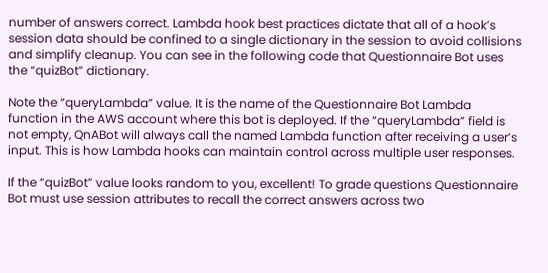number of answers correct. Lambda hook best practices dictate that all of a hook’s session data should be confined to a single dictionary in the session to avoid collisions and simplify cleanup. You can see in the following code that Questionnaire Bot uses the “quizBot” dictionary.

Note the “queryLambda” value. It is the name of the Questionnaire Bot Lambda function in the AWS account where this bot is deployed. If the “queryLambda” field is not empty, QnABot will always call the named Lambda function after receiving a user’s input. This is how Lambda hooks can maintain control across multiple user responses.

If the “quizBot” value looks random to you, excellent! To grade questions Questionnaire Bot must use session attributes to recall the correct answers across two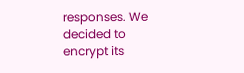responses. We decided to encrypt its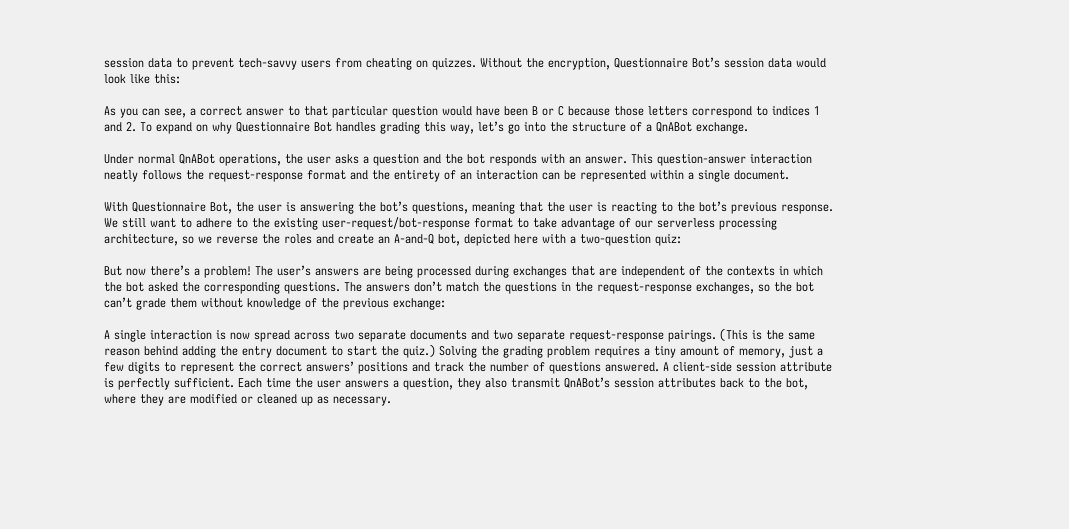session data to prevent tech-savvy users from cheating on quizzes. Without the encryption, Questionnaire Bot’s session data would look like this:

As you can see, a correct answer to that particular question would have been B or C because those letters correspond to indices 1 and 2. To expand on why Questionnaire Bot handles grading this way, let’s go into the structure of a QnABot exchange.

Under normal QnABot operations, the user asks a question and the bot responds with an answer. This question-answer interaction neatly follows the request-response format and the entirety of an interaction can be represented within a single document.

With Questionnaire Bot, the user is answering the bot’s questions, meaning that the user is reacting to the bot’s previous response. We still want to adhere to the existing user-request/bot-response format to take advantage of our serverless processing architecture, so we reverse the roles and create an A-and-Q bot, depicted here with a two-question quiz:

But now there’s a problem! The user’s answers are being processed during exchanges that are independent of the contexts in which the bot asked the corresponding questions. The answers don’t match the questions in the request-response exchanges, so the bot can’t grade them without knowledge of the previous exchange:

A single interaction is now spread across two separate documents and two separate request-response pairings. (This is the same reason behind adding the entry document to start the quiz.) Solving the grading problem requires a tiny amount of memory, just a few digits to represent the correct answers’ positions and track the number of questions answered. A client-side session attribute is perfectly sufficient. Each time the user answers a question, they also transmit QnABot’s session attributes back to the bot, where they are modified or cleaned up as necessary.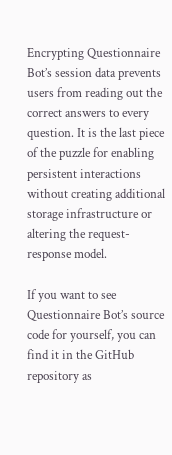Encrypting Questionnaire Bot’s session data prevents users from reading out the correct answers to every question. It is the last piece of the puzzle for enabling persistent interactions without creating additional storage infrastructure or altering the request-response model.

If you want to see Questionnaire Bot’s source code for yourself, you can find it in the GitHub repository as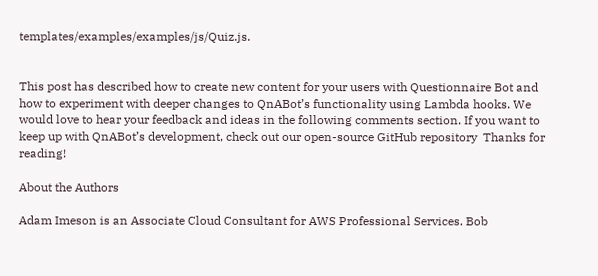templates/examples/examples/js/Quiz.js.


This post has described how to create new content for your users with Questionnaire Bot and how to experiment with deeper changes to QnABot’s functionality using Lambda hooks. We would love to hear your feedback and ideas in the following comments section. If you want to keep up with QnABot’s development, check out our open-source GitHub repository  Thanks for reading!

About the Authors

Adam Imeson is an Associate Cloud Consultant for AWS Professional Services. Bob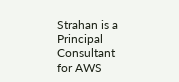Strahan is a Principal Consultant for AWS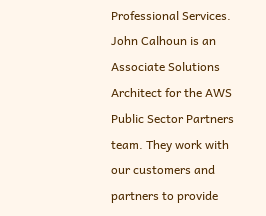Professional Services. John Calhoun is an Associate Solutions Architect for the AWS Public Sector Partners team. They work with our customers and partners to provide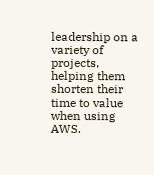leadership on a variety of projects, helping them shorten their time to value when using AWS.